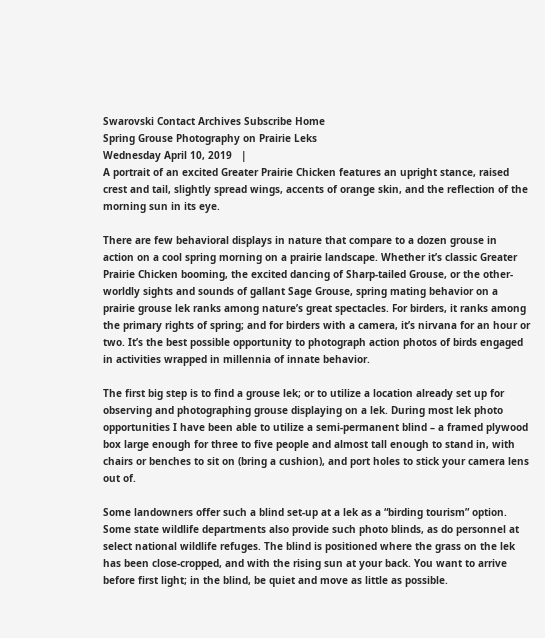Swarovski Contact Archives Subscribe Home
Spring Grouse Photography on Prairie Leks
Wednesday April 10, 2019   |
A portrait of an excited Greater Prairie Chicken features an upright stance, raised crest and tail, slightly spread wings, accents of orange skin, and the reflection of the morning sun in its eye.

There are few behavioral displays in nature that compare to a dozen grouse in action on a cool spring morning on a prairie landscape. Whether it’s classic Greater Prairie Chicken booming, the excited dancing of Sharp-tailed Grouse, or the other-worldly sights and sounds of gallant Sage Grouse, spring mating behavior on a prairie grouse lek ranks among nature’s great spectacles. For birders, it ranks among the primary rights of spring; and for birders with a camera, it’s nirvana for an hour or two. It’s the best possible opportunity to photograph action photos of birds engaged in activities wrapped in millennia of innate behavior.

The first big step is to find a grouse lek; or to utilize a location already set up for observing and photographing grouse displaying on a lek. During most lek photo opportunities I have been able to utilize a semi-permanent blind – a framed plywood box large enough for three to five people and almost tall enough to stand in, with chairs or benches to sit on (bring a cushion), and port holes to stick your camera lens out of.

Some landowners offer such a blind set-up at a lek as a “birding tourism” option. Some state wildlife departments also provide such photo blinds, as do personnel at select national wildlife refuges. The blind is positioned where the grass on the lek has been close-cropped, and with the rising sun at your back. You want to arrive before first light; in the blind, be quiet and move as little as possible.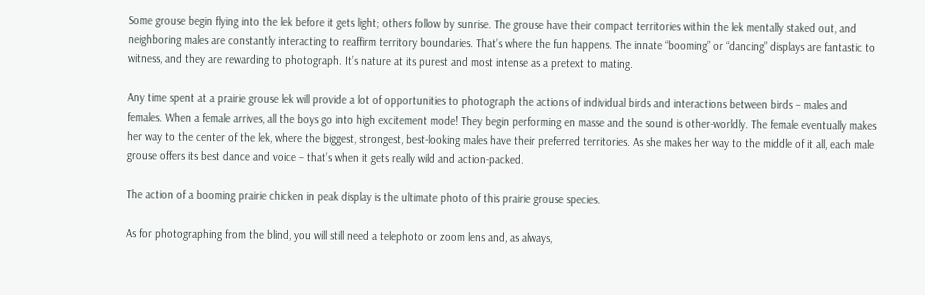Some grouse begin flying into the lek before it gets light; others follow by sunrise. The grouse have their compact territories within the lek mentally staked out, and neighboring males are constantly interacting to reaffirm territory boundaries. That’s where the fun happens. The innate “booming” or “dancing” displays are fantastic to witness, and they are rewarding to photograph. It’s nature at its purest and most intense as a pretext to mating.

Any time spent at a prairie grouse lek will provide a lot of opportunities to photograph the actions of individual birds and interactions between birds – males and females. When a female arrives, all the boys go into high excitement mode! They begin performing en masse and the sound is other-worldly. The female eventually makes her way to the center of the lek, where the biggest, strongest, best-looking males have their preferred territories. As she makes her way to the middle of it all, each male grouse offers its best dance and voice – that’s when it gets really wild and action-packed.

The action of a booming prairie chicken in peak display is the ultimate photo of this prairie grouse species.

As for photographing from the blind, you will still need a telephoto or zoom lens and, as always,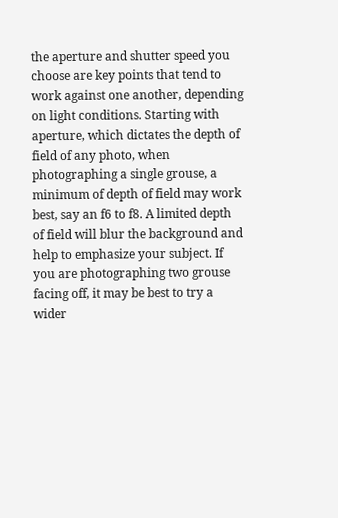the aperture and shutter speed you choose are key points that tend to work against one another, depending on light conditions. Starting with aperture, which dictates the depth of field of any photo, when photographing a single grouse, a minimum of depth of field may work best, say an f6 to f8. A limited depth of field will blur the background and help to emphasize your subject. If you are photographing two grouse facing off, it may be best to try a wider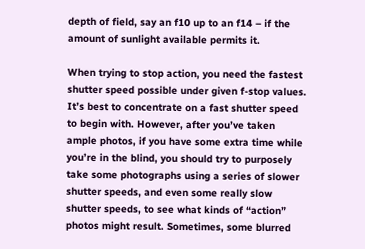depth of field, say an f10 up to an f14 – if the amount of sunlight available permits it.

When trying to stop action, you need the fastest shutter speed possible under given f-stop values. It’s best to concentrate on a fast shutter speed to begin with. However, after you’ve taken ample photos, if you have some extra time while you’re in the blind, you should try to purposely take some photographs using a series of slower shutter speeds, and even some really slow shutter speeds, to see what kinds of “action” photos might result. Sometimes, some blurred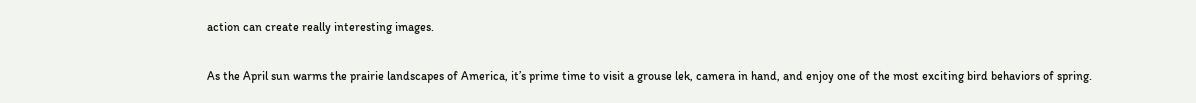action can create really interesting images.

As the April sun warms the prairie landscapes of America, it’s prime time to visit a grouse lek, camera in hand, and enjoy one of the most exciting bird behaviors of spring.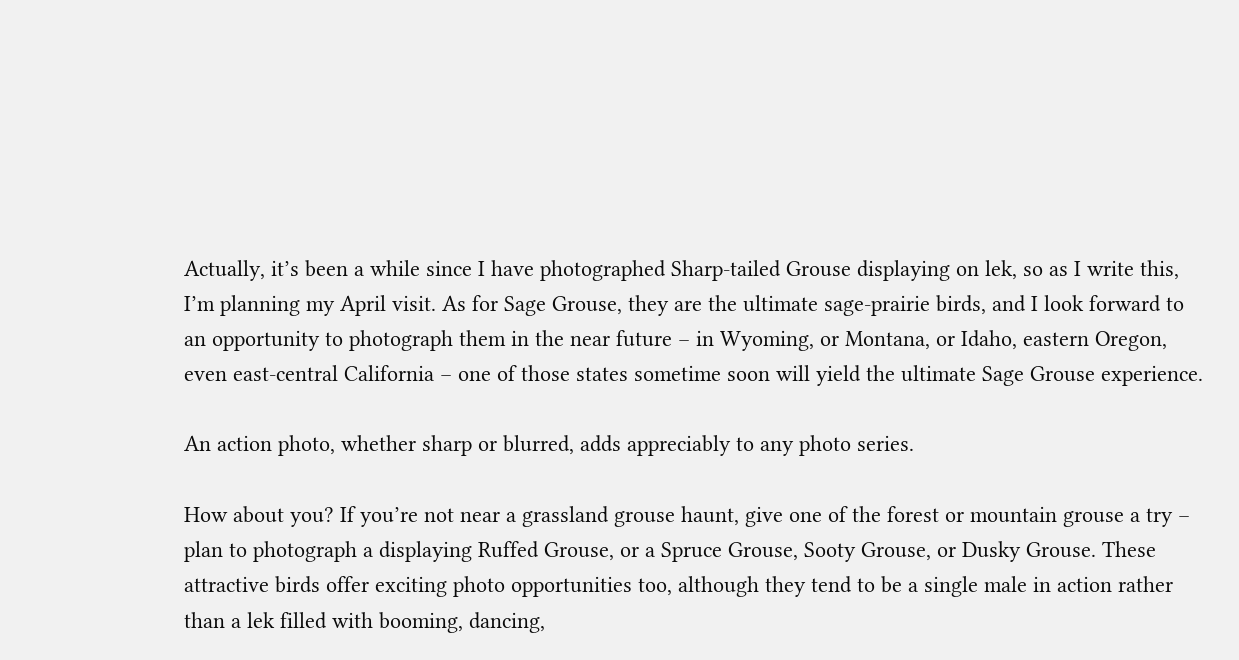Actually, it’s been a while since I have photographed Sharp-tailed Grouse displaying on lek, so as I write this, I’m planning my April visit. As for Sage Grouse, they are the ultimate sage-prairie birds, and I look forward to an opportunity to photograph them in the near future – in Wyoming, or Montana, or Idaho, eastern Oregon, even east-central California – one of those states sometime soon will yield the ultimate Sage Grouse experience.

An action photo, whether sharp or blurred, adds appreciably to any photo series.

How about you? If you’re not near a grassland grouse haunt, give one of the forest or mountain grouse a try – plan to photograph a displaying Ruffed Grouse, or a Spruce Grouse, Sooty Grouse, or Dusky Grouse. These attractive birds offer exciting photo opportunities too, although they tend to be a single male in action rather than a lek filled with booming, dancing,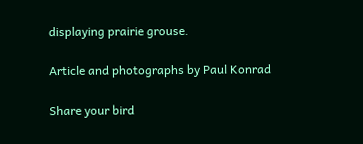displaying prairie grouse.

Article and photographs by Paul Konrad

Share your bird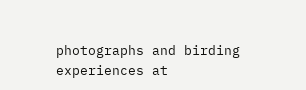photographs and birding experiences at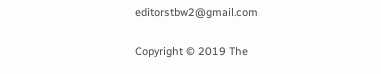editorstbw2@gmail.com

Copyright © 2019 The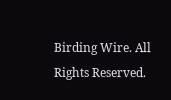Birding Wire. All Rights Reserved.